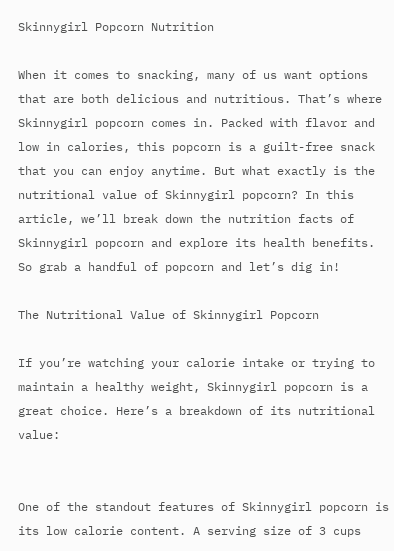Skinnygirl Popcorn Nutrition

When it comes to snacking, many of us want options that are both delicious and nutritious. That’s where Skinnygirl popcorn comes in. Packed with flavor and low in calories, this popcorn is a guilt-free snack that you can enjoy anytime. But what exactly is the nutritional value of Skinnygirl popcorn? In this article, we’ll break down the nutrition facts of Skinnygirl popcorn and explore its health benefits. So grab a handful of popcorn and let’s dig in!

The Nutritional Value of Skinnygirl Popcorn

If you’re watching your calorie intake or trying to maintain a healthy weight, Skinnygirl popcorn is a great choice. Here’s a breakdown of its nutritional value:


One of the standout features of Skinnygirl popcorn is its low calorie content. A serving size of 3 cups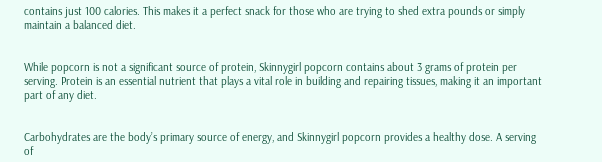contains just 100 calories. This makes it a perfect snack for those who are trying to shed extra pounds or simply maintain a balanced diet.


While popcorn is not a significant source of protein, Skinnygirl popcorn contains about 3 grams of protein per serving. Protein is an essential nutrient that plays a vital role in building and repairing tissues, making it an important part of any diet.


Carbohydrates are the body’s primary source of energy, and Skinnygirl popcorn provides a healthy dose. A serving of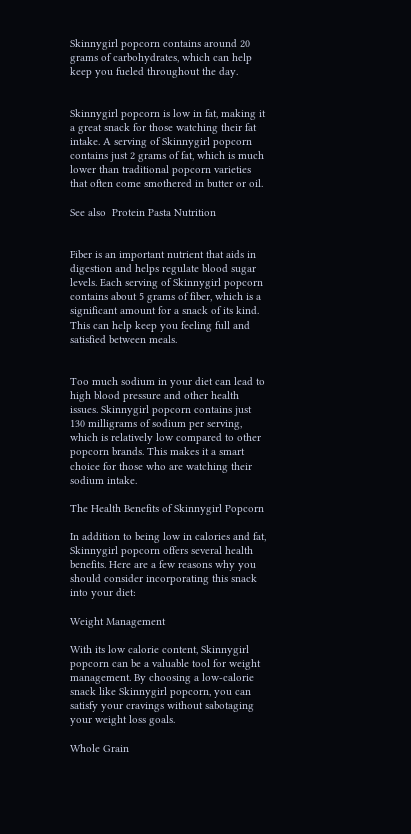Skinnygirl popcorn contains around 20 grams of carbohydrates, which can help keep you fueled throughout the day.


Skinnygirl popcorn is low in fat, making it a great snack for those watching their fat intake. A serving of Skinnygirl popcorn contains just 2 grams of fat, which is much lower than traditional popcorn varieties that often come smothered in butter or oil.

See also  Protein Pasta Nutrition


Fiber is an important nutrient that aids in digestion and helps regulate blood sugar levels. Each serving of Skinnygirl popcorn contains about 5 grams of fiber, which is a significant amount for a snack of its kind. This can help keep you feeling full and satisfied between meals.


Too much sodium in your diet can lead to high blood pressure and other health issues. Skinnygirl popcorn contains just 130 milligrams of sodium per serving, which is relatively low compared to other popcorn brands. This makes it a smart choice for those who are watching their sodium intake.

The Health Benefits of Skinnygirl Popcorn

In addition to being low in calories and fat, Skinnygirl popcorn offers several health benefits. Here are a few reasons why you should consider incorporating this snack into your diet:

Weight Management

With its low calorie content, Skinnygirl popcorn can be a valuable tool for weight management. By choosing a low-calorie snack like Skinnygirl popcorn, you can satisfy your cravings without sabotaging your weight loss goals.

Whole Grain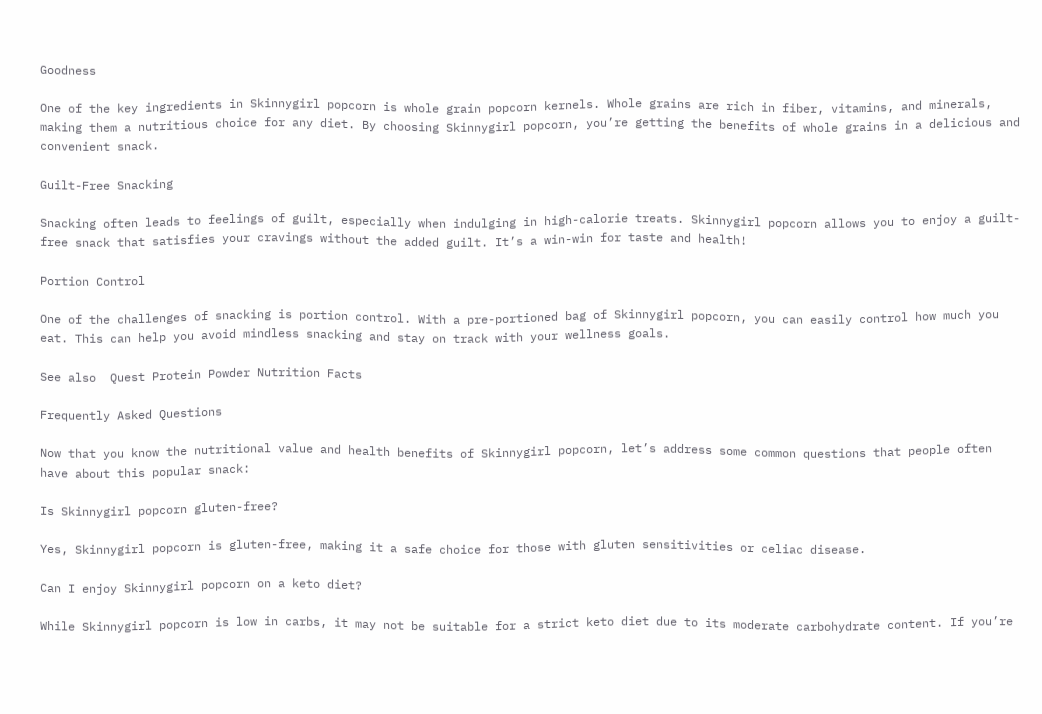Goodness

One of the key ingredients in Skinnygirl popcorn is whole grain popcorn kernels. Whole grains are rich in fiber, vitamins, and minerals, making them a nutritious choice for any diet. By choosing Skinnygirl popcorn, you’re getting the benefits of whole grains in a delicious and convenient snack.

Guilt-Free Snacking

Snacking often leads to feelings of guilt, especially when indulging in high-calorie treats. Skinnygirl popcorn allows you to enjoy a guilt-free snack that satisfies your cravings without the added guilt. It’s a win-win for taste and health!

Portion Control

One of the challenges of snacking is portion control. With a pre-portioned bag of Skinnygirl popcorn, you can easily control how much you eat. This can help you avoid mindless snacking and stay on track with your wellness goals.

See also  Quest Protein Powder Nutrition Facts

Frequently Asked Questions

Now that you know the nutritional value and health benefits of Skinnygirl popcorn, let’s address some common questions that people often have about this popular snack:

Is Skinnygirl popcorn gluten-free?

Yes, Skinnygirl popcorn is gluten-free, making it a safe choice for those with gluten sensitivities or celiac disease.

Can I enjoy Skinnygirl popcorn on a keto diet?

While Skinnygirl popcorn is low in carbs, it may not be suitable for a strict keto diet due to its moderate carbohydrate content. If you’re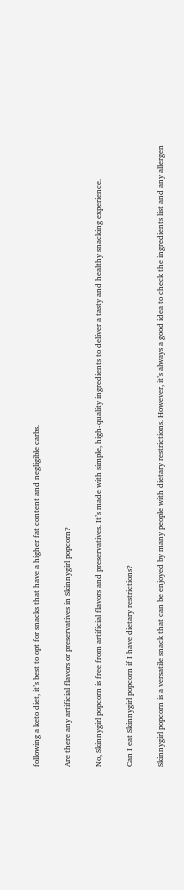following a keto diet, it’s best to opt for snacks that have a higher fat content and negligible carbs.

Are there any artificial flavors or preservatives in Skinnygirl popcorn?

No, Skinnygirl popcorn is free from artificial flavors and preservatives. It’s made with simple, high-quality ingredients to deliver a tasty and healthy snacking experience.

Can I eat Skinnygirl popcorn if I have dietary restrictions?

Skinnygirl popcorn is a versatile snack that can be enjoyed by many people with dietary restrictions. However, it’s always a good idea to check the ingredients list and any allergen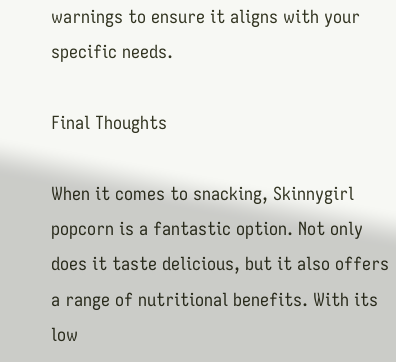warnings to ensure it aligns with your specific needs.

Final Thoughts

When it comes to snacking, Skinnygirl popcorn is a fantastic option. Not only does it taste delicious, but it also offers a range of nutritional benefits. With its low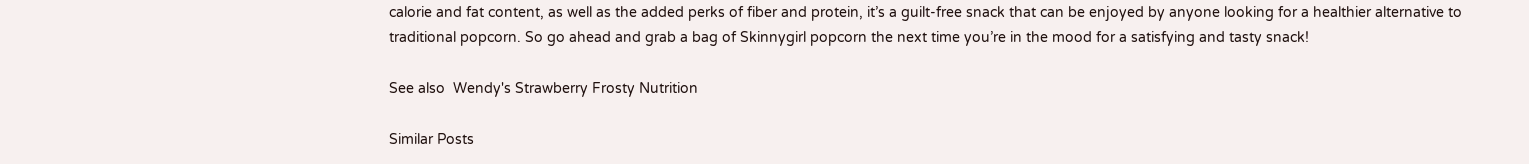calorie and fat content, as well as the added perks of fiber and protein, it’s a guilt-free snack that can be enjoyed by anyone looking for a healthier alternative to traditional popcorn. So go ahead and grab a bag of Skinnygirl popcorn the next time you’re in the mood for a satisfying and tasty snack!

See also  Wendy's Strawberry Frosty Nutrition

Similar Posts